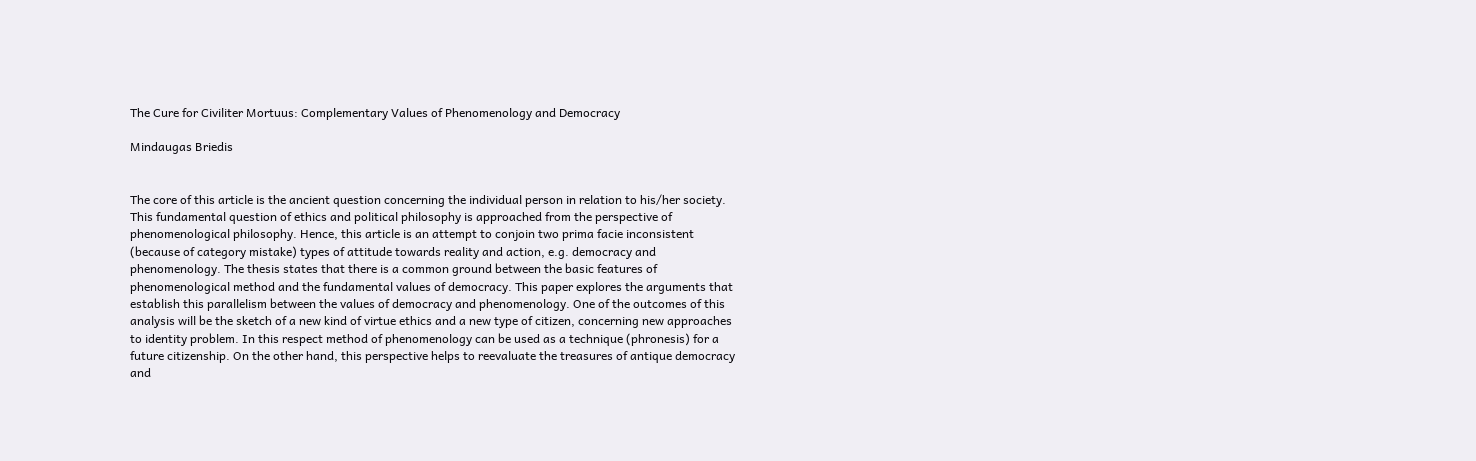The Cure for Civiliter Mortuus: Complementary Values of Phenomenology and Democracy

Mindaugas Briedis


The core of this article is the ancient question concerning the individual person in relation to his/her society. This fundamental question of ethics and political philosophy is approached from the perspective of phenomenological philosophy. Hence, this article is an attempt to conjoin two prima facie inconsistent (because of category mistake) types of attitude towards reality and action, e.g. democracy and phenomenology. The thesis states that there is a common ground between the basic features of phenomenological method and the fundamental values of democracy. This paper explores the arguments that establish this parallelism between the values of democracy and phenomenology. One of the outcomes of this analysis will be the sketch of a new kind of virtue ethics and a new type of citizen, concerning new approaches to identity problem. In this respect method of phenomenology can be used as a technique (phronesis) for a future citizenship. On the other hand, this perspective helps to reevaluate the treasures of antique democracy and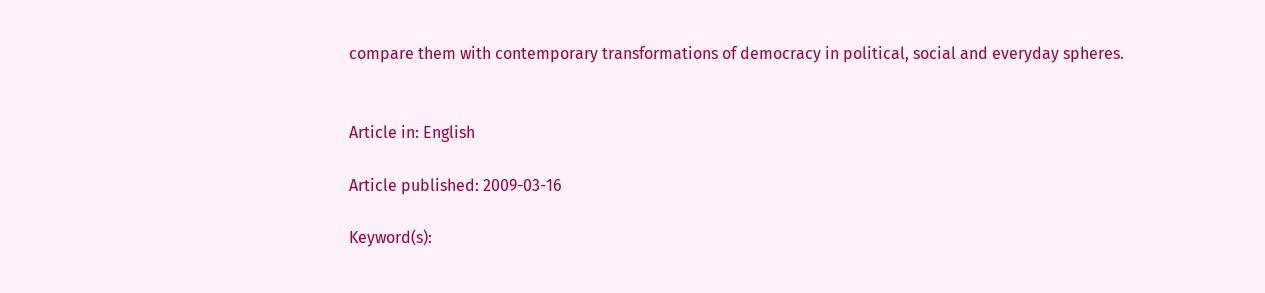compare them with contemporary transformations of democracy in political, social and everyday spheres.


Article in: English

Article published: 2009-03-16

Keyword(s):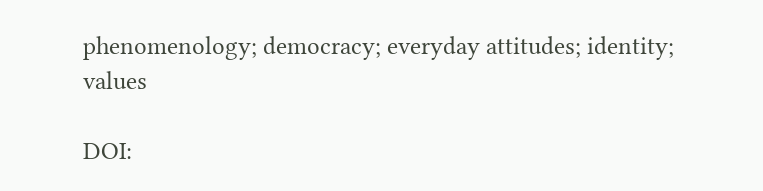phenomenology; democracy; everyday attitudes; identity; values

DOI: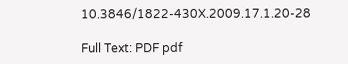10.3846/1822-430X.2009.17.1.20-28

Full Text: PDF pdf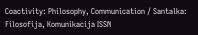Coactivity: Philosophy, Communication / Santalka: Filosofija, Komunikacija ISSN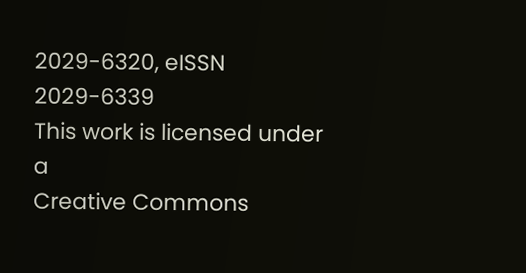2029-6320, eISSN 2029-6339
This work is licensed under a
Creative Commons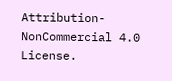Attribution-NonCommercial 4.0 License.